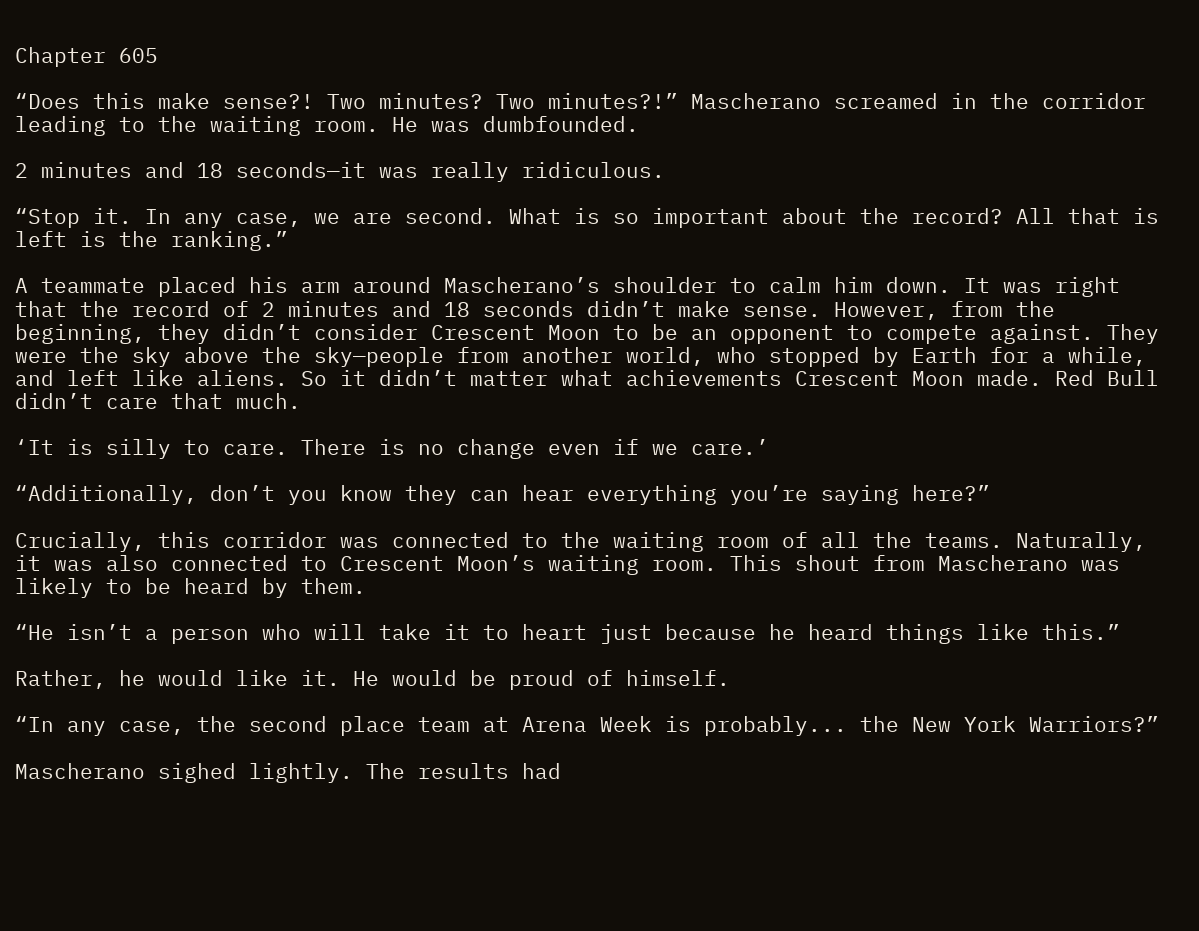Chapter 605

“Does this make sense?! Two minutes? Two minutes?!” Mascherano screamed in the corridor leading to the waiting room. He was dumbfounded.

2 minutes and 18 seconds—it was really ridiculous.

“Stop it. In any case, we are second. What is so important about the record? All that is left is the ranking.”

A teammate placed his arm around Mascherano’s shoulder to calm him down. It was right that the record of 2 minutes and 18 seconds didn’t make sense. However, from the beginning, they didn’t consider Crescent Moon to be an opponent to compete against. They were the sky above the sky—people from another world, who stopped by Earth for a while, and left like aliens. So it didn’t matter what achievements Crescent Moon made. Red Bull didn’t care that much.

‘It is silly to care. There is no change even if we care.’

“Additionally, don’t you know they can hear everything you’re saying here?”

Crucially, this corridor was connected to the waiting room of all the teams. Naturally, it was also connected to Crescent Moon’s waiting room. This shout from Mascherano was likely to be heard by them.

“He isn’t a person who will take it to heart just because he heard things like this.”

Rather, he would like it. He would be proud of himself.

“In any case, the second place team at Arena Week is probably... the New York Warriors?”

Mascherano sighed lightly. The results had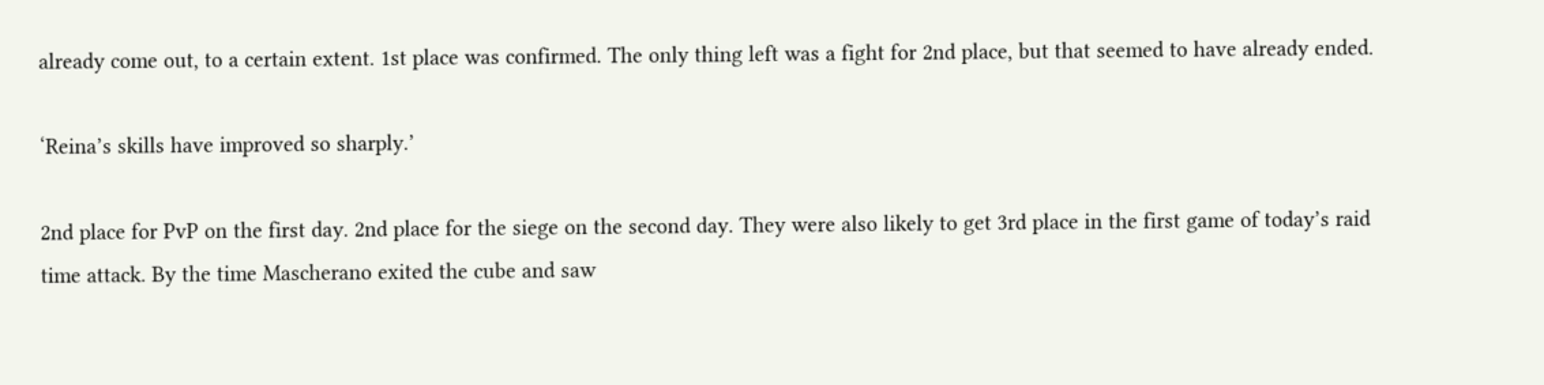already come out, to a certain extent. 1st place was confirmed. The only thing left was a fight for 2nd place, but that seemed to have already ended.

‘Reina’s skills have improved so sharply.’

2nd place for PvP on the first day. 2nd place for the siege on the second day. They were also likely to get 3rd place in the first game of today’s raid time attack. By the time Mascherano exited the cube and saw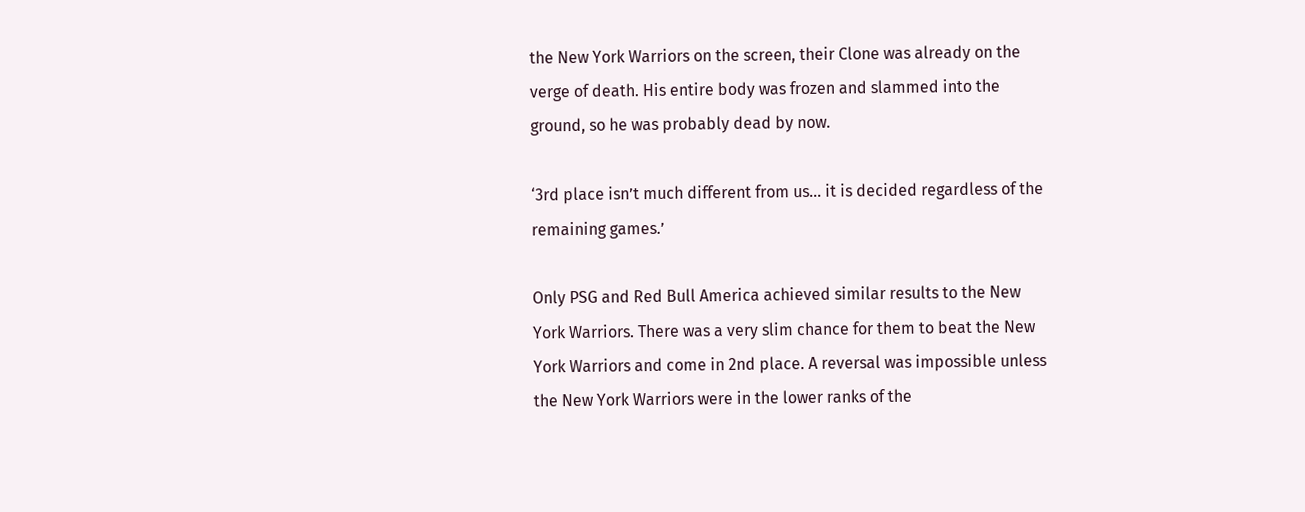the New York Warriors on the screen, their Clone was already on the verge of death. His entire body was frozen and slammed into the ground, so he was probably dead by now.

‘3rd place isn’t much different from us... it is decided regardless of the remaining games.’

Only PSG and Red Bull America achieved similar results to the New York Warriors. There was a very slim chance for them to beat the New York Warriors and come in 2nd place. A reversal was impossible unless the New York Warriors were in the lower ranks of the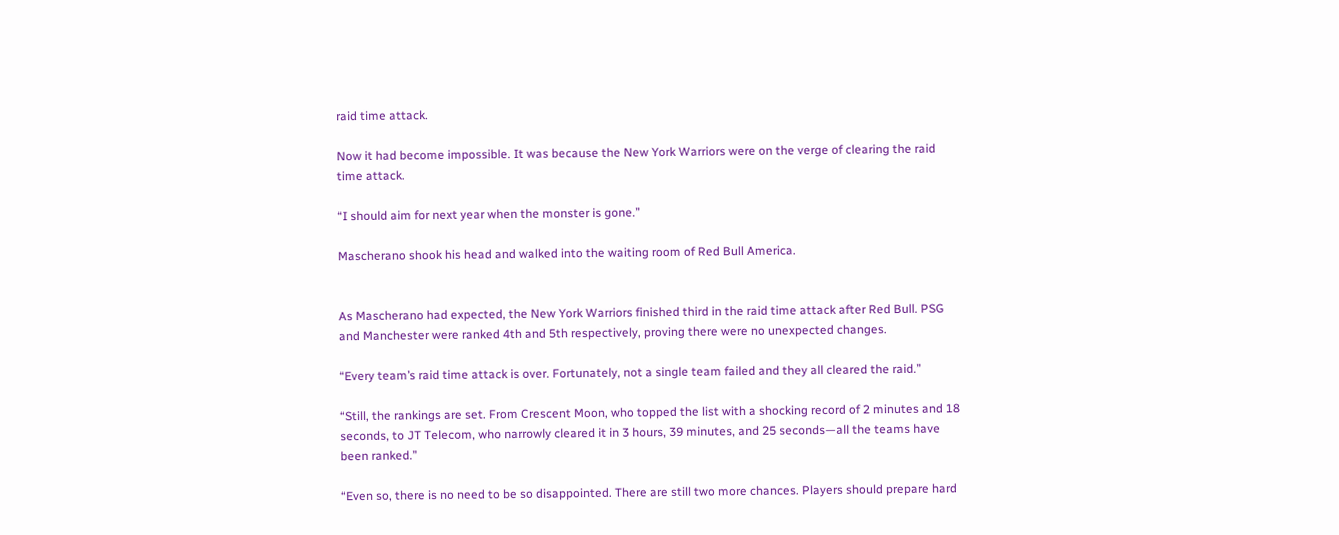raid time attack.

Now it had become impossible. It was because the New York Warriors were on the verge of clearing the raid time attack.

“I should aim for next year when the monster is gone.”

Mascherano shook his head and walked into the waiting room of Red Bull America.


As Mascherano had expected, the New York Warriors finished third in the raid time attack after Red Bull. PSG and Manchester were ranked 4th and 5th respectively, proving there were no unexpected changes.

“Every team’s raid time attack is over. Fortunately, not a single team failed and they all cleared the raid.”

“Still, the rankings are set. From Crescent Moon, who topped the list with a shocking record of 2 minutes and 18 seconds, to JT Telecom, who narrowly cleared it in 3 hours, 39 minutes, and 25 seconds—all the teams have been ranked.”

“Even so, there is no need to be so disappointed. There are still two more chances. Players should prepare hard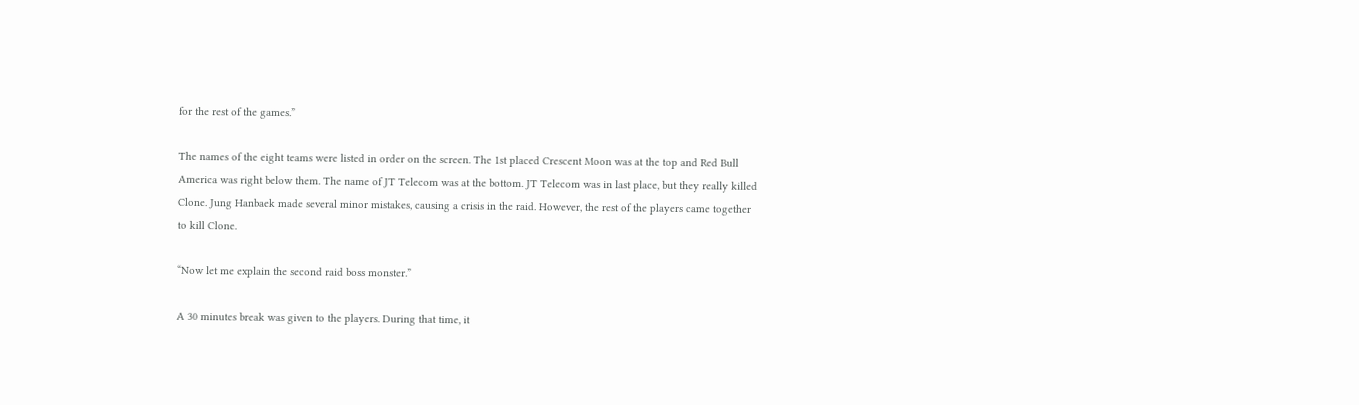for the rest of the games.”

The names of the eight teams were listed in order on the screen. The 1st placed Crescent Moon was at the top and Red Bull America was right below them. The name of JT Telecom was at the bottom. JT Telecom was in last place, but they really killed Clone. Jung Hanbaek made several minor mistakes, causing a crisis in the raid. However, the rest of the players came together to kill Clone.

“Now let me explain the second raid boss monster.”

A 30 minutes break was given to the players. During that time, it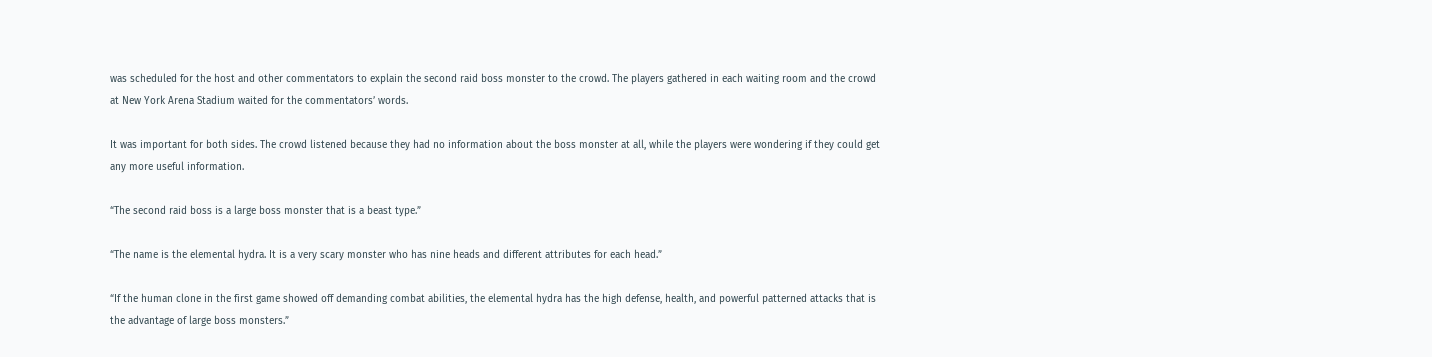was scheduled for the host and other commentators to explain the second raid boss monster to the crowd. The players gathered in each waiting room and the crowd at New York Arena Stadium waited for the commentators’ words.

It was important for both sides. The crowd listened because they had no information about the boss monster at all, while the players were wondering if they could get any more useful information.

“The second raid boss is a large boss monster that is a beast type.”

“The name is the elemental hydra. It is a very scary monster who has nine heads and different attributes for each head.”

“If the human clone in the first game showed off demanding combat abilities, the elemental hydra has the high defense, health, and powerful patterned attacks that is the advantage of large boss monsters.”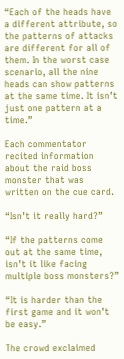“Each of the heads have a different attribute, so the patterns of attacks are different for all of them. In the worst case scenario, all the nine heads can show patterns at the same time. It isn’t just one pattern at a time.”

Each commentator recited information about the raid boss monster that was written on the cue card.

“Isn’t it really hard?”

“If the patterns come out at the same time, isn’t it like facing multiple boss monsters?”

“It is harder than the first game and it won’t be easy.”

The crowd exclaimed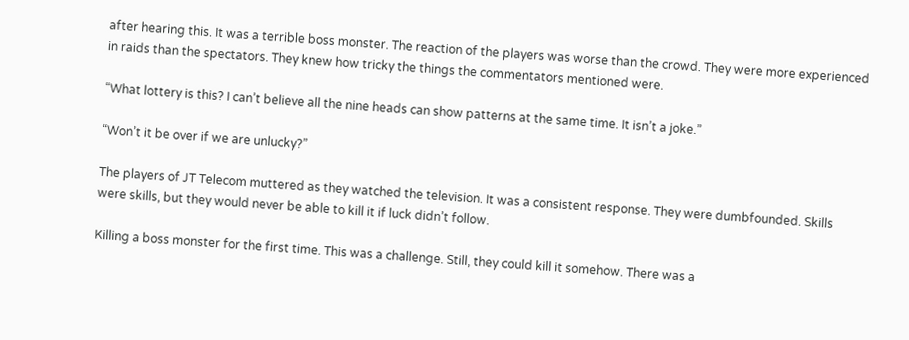after hearing this. It was a terrible boss monster. The reaction of the players was worse than the crowd. They were more experienced in raids than the spectators. They knew how tricky the things the commentators mentioned were.

“What lottery is this? I can’t believe all the nine heads can show patterns at the same time. It isn’t a joke.”

“Won’t it be over if we are unlucky?”

The players of JT Telecom muttered as they watched the television. It was a consistent response. They were dumbfounded. Skills were skills, but they would never be able to kill it if luck didn’t follow.

Killing a boss monster for the first time. This was a challenge. Still, they could kill it somehow. There was a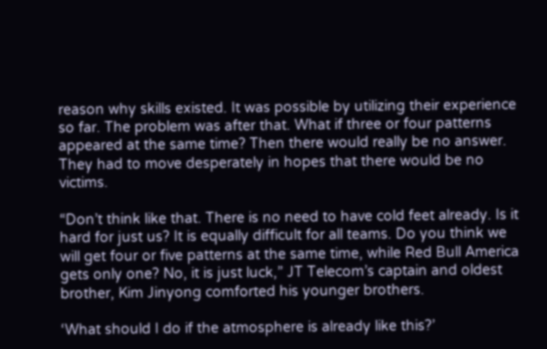reason why skills existed. It was possible by utilizing their experience so far. The problem was after that. What if three or four patterns appeared at the same time? Then there would really be no answer. They had to move desperately in hopes that there would be no victims.

“Don’t think like that. There is no need to have cold feet already. Is it hard for just us? It is equally difficult for all teams. Do you think we will get four or five patterns at the same time, while Red Bull America gets only one? No, it is just luck,” JT Telecom’s captain and oldest brother, Kim Jinyong comforted his younger brothers.

‘What should I do if the atmosphere is already like this?’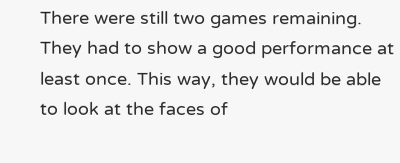There were still two games remaining. They had to show a good performance at least once. This way, they would be able to look at the faces of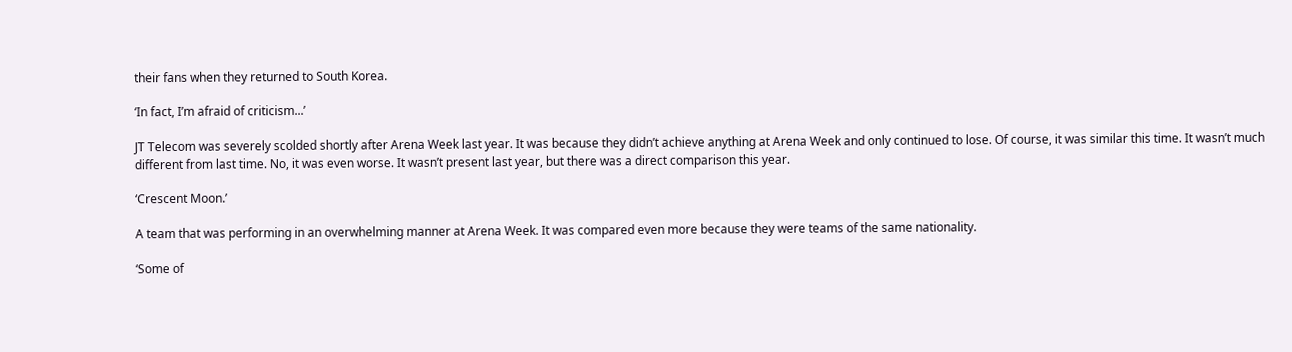their fans when they returned to South Korea.

‘In fact, I’m afraid of criticism...’

JT Telecom was severely scolded shortly after Arena Week last year. It was because they didn’t achieve anything at Arena Week and only continued to lose. Of course, it was similar this time. It wasn’t much different from last time. No, it was even worse. It wasn’t present last year, but there was a direct comparison this year.

‘Crescent Moon.’

A team that was performing in an overwhelming manner at Arena Week. It was compared even more because they were teams of the same nationality.

‘Some of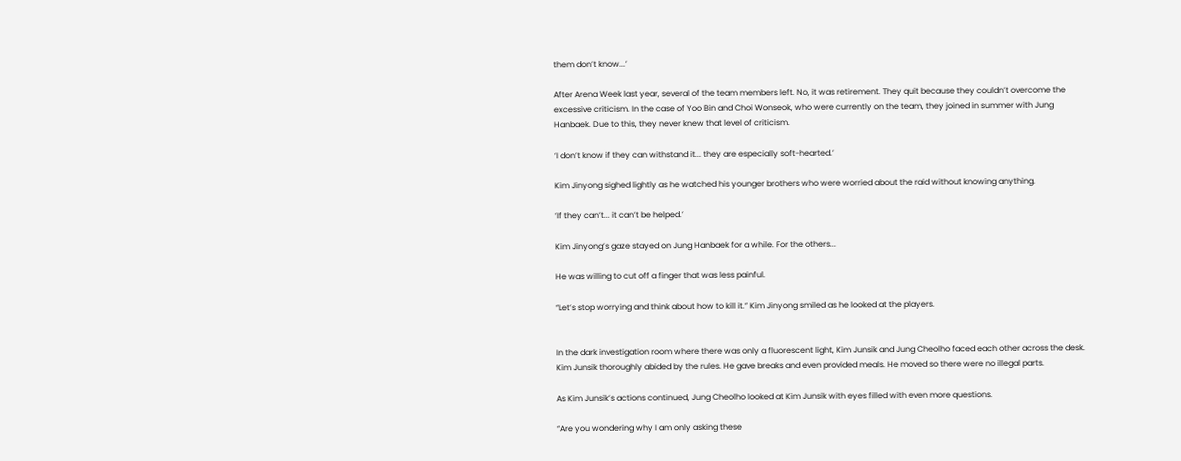them don’t know...’

After Arena Week last year, several of the team members left. No, it was retirement. They quit because they couldn’t overcome the excessive criticism. In the case of Yoo Bin and Choi Wonseok, who were currently on the team, they joined in summer with Jung Hanbaek. Due to this, they never knew that level of criticism.

‘I don’t know if they can withstand it... they are especially soft-hearted.’

Kim Jinyong sighed lightly as he watched his younger brothers who were worried about the raid without knowing anything.

‘If they can’t... it can’t be helped.’

Kim Jinyong’s gaze stayed on Jung Hanbaek for a while. For the others...

He was willing to cut off a finger that was less painful.

“Let’s stop worrying and think about how to kill it.” Kim Jinyong smiled as he looked at the players.


In the dark investigation room where there was only a fluorescent light, Kim Junsik and Jung Cheolho faced each other across the desk. Kim Junsik thoroughly abided by the rules. He gave breaks and even provided meals. He moved so there were no illegal parts.

As Kim Junsik’s actions continued, Jung Cheolho looked at Kim Junsik with eyes filled with even more questions.

“Are you wondering why I am only asking these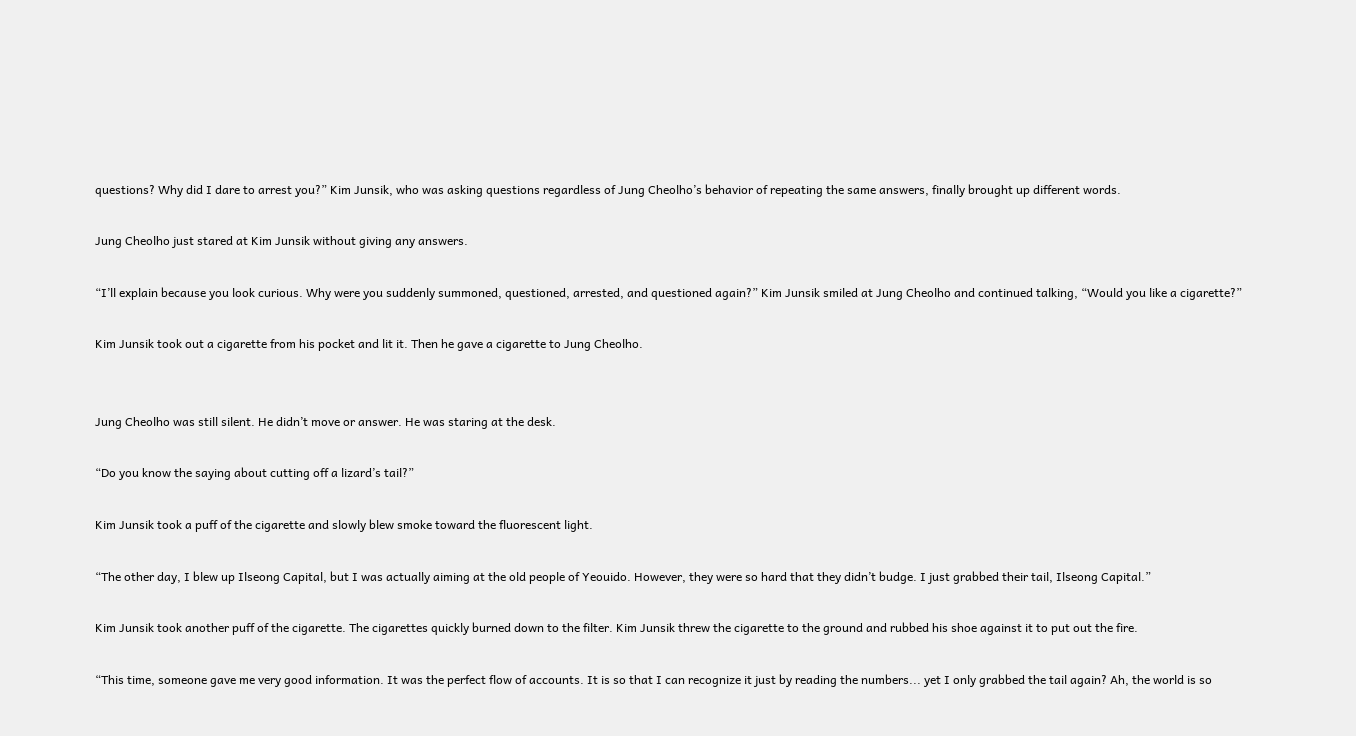questions? Why did I dare to arrest you?” Kim Junsik, who was asking questions regardless of Jung Cheolho’s behavior of repeating the same answers, finally brought up different words.

Jung Cheolho just stared at Kim Junsik without giving any answers.

“I’ll explain because you look curious. Why were you suddenly summoned, questioned, arrested, and questioned again?” Kim Junsik smiled at Jung Cheolho and continued talking, “Would you like a cigarette?”

Kim Junsik took out a cigarette from his pocket and lit it. Then he gave a cigarette to Jung Cheolho.


Jung Cheolho was still silent. He didn’t move or answer. He was staring at the desk.

“Do you know the saying about cutting off a lizard’s tail?”

Kim Junsik took a puff of the cigarette and slowly blew smoke toward the fluorescent light.

“The other day, I blew up Ilseong Capital, but I was actually aiming at the old people of Yeouido. However, they were so hard that they didn’t budge. I just grabbed their tail, Ilseong Capital.”

Kim Junsik took another puff of the cigarette. The cigarettes quickly burned down to the filter. Kim Junsik threw the cigarette to the ground and rubbed his shoe against it to put out the fire.

“This time, someone gave me very good information. It was the perfect flow of accounts. It is so that I can recognize it just by reading the numbers... yet I only grabbed the tail again? Ah, the world is so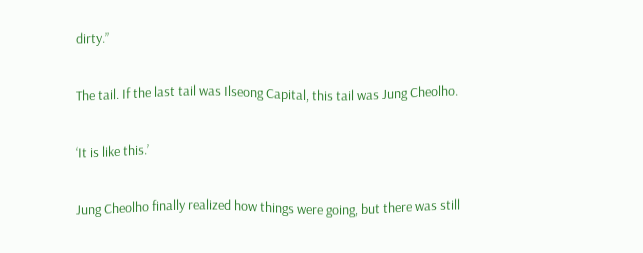dirty.”

The tail. If the last tail was Ilseong Capital, this tail was Jung Cheolho.

‘It is like this.’

Jung Cheolho finally realized how things were going, but there was still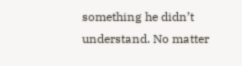something he didn’t understand. No matter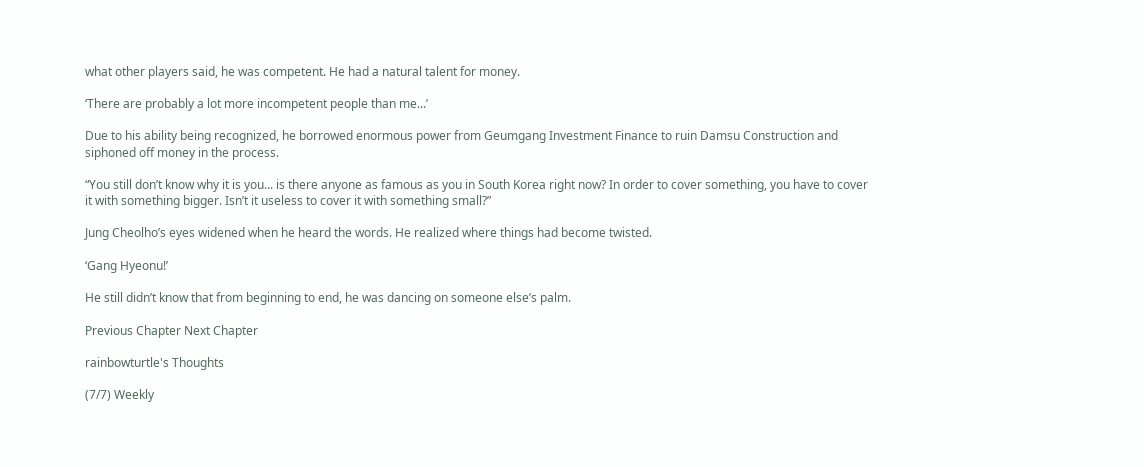what other players said, he was competent. He had a natural talent for money.

‘There are probably a lot more incompetent people than me...’

Due to his ability being recognized, he borrowed enormous power from Geumgang Investment Finance to ruin Damsu Construction and siphoned off money in the process.

“You still don’t know why it is you... is there anyone as famous as you in South Korea right now? In order to cover something, you have to cover it with something bigger. Isn’t it useless to cover it with something small?”

Jung Cheolho’s eyes widened when he heard the words. He realized where things had become twisted.

‘Gang Hyeonu!’

He still didn’t know that from beginning to end, he was dancing on someone else’s palm.

Previous Chapter Next Chapter

rainbowturtle's Thoughts

(7/7) Weekly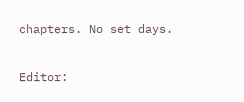chapters. No set days.

Editor: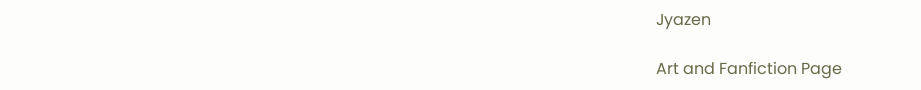Jyazen

Art and Fanfiction Page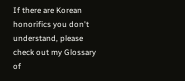If there are Korean honorifics you don't understand, please check out my Glossary of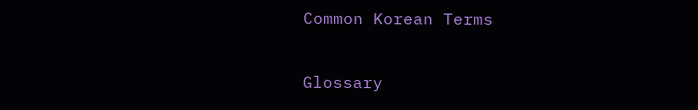Common Korean Terms

Glossary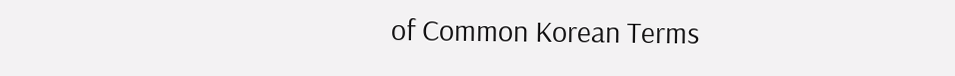of Common Korean Terms